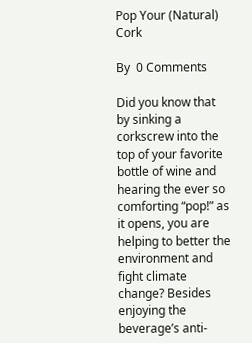Pop Your (Natural) Cork

By  0 Comments

Did you know that by sinking a corkscrew into the top of your favorite bottle of wine and hearing the ever so comforting “pop!” as it opens, you are helping to better the environment and fight climate change? Besides enjoying the beverage’s anti-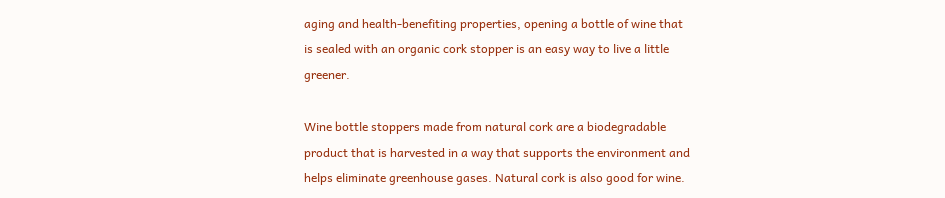aging and health-benefiting properties, opening a bottle of wine that is sealed with an organic cork stopper is an easy way to live a little greener.

Wine bottle stoppers made from natural cork are a biodegradable product that is harvested in a way that supports the environment and helps eliminate greenhouse gases. Natural cork is also good for wine.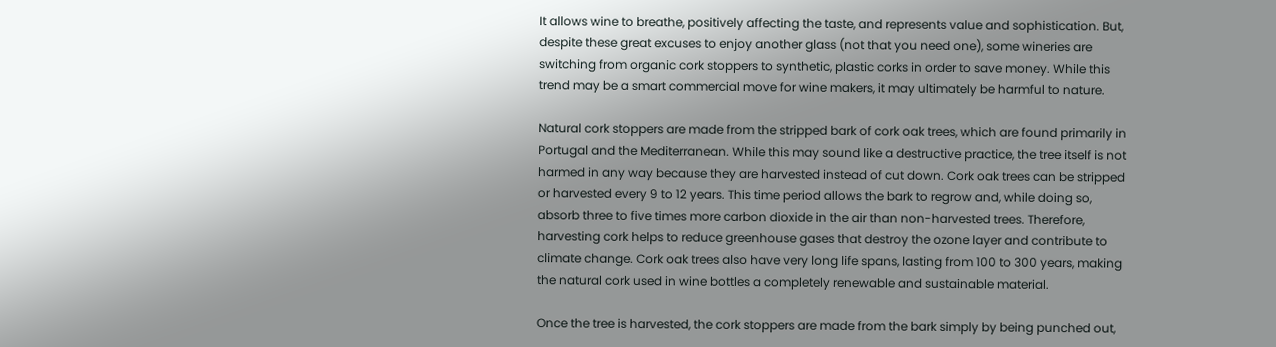It allows wine to breathe, positively affecting the taste, and represents value and sophistication. But, despite these great excuses to enjoy another glass (not that you need one), some wineries are switching from organic cork stoppers to synthetic, plastic corks in order to save money. While this trend may be a smart commercial move for wine makers, it may ultimately be harmful to nature.

Natural cork stoppers are made from the stripped bark of cork oak trees, which are found primarily in Portugal and the Mediterranean. While this may sound like a destructive practice, the tree itself is not harmed in any way because they are harvested instead of cut down. Cork oak trees can be stripped or harvested every 9 to 12 years. This time period allows the bark to regrow and, while doing so, absorb three to five times more carbon dioxide in the air than non-harvested trees. Therefore, harvesting cork helps to reduce greenhouse gases that destroy the ozone layer and contribute to climate change. Cork oak trees also have very long life spans, lasting from 100 to 300 years, making the natural cork used in wine bottles a completely renewable and sustainable material.

Once the tree is harvested, the cork stoppers are made from the bark simply by being punched out,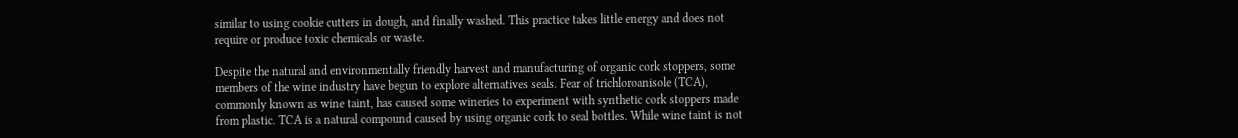similar to using cookie cutters in dough, and finally washed. This practice takes little energy and does not require or produce toxic chemicals or waste.

Despite the natural and environmentally friendly harvest and manufacturing of organic cork stoppers, some members of the wine industry have begun to explore alternatives seals. Fear of trichloroanisole (TCA), commonly known as wine taint, has caused some wineries to experiment with synthetic cork stoppers made from plastic. TCA is a natural compound caused by using organic cork to seal bottles. While wine taint is not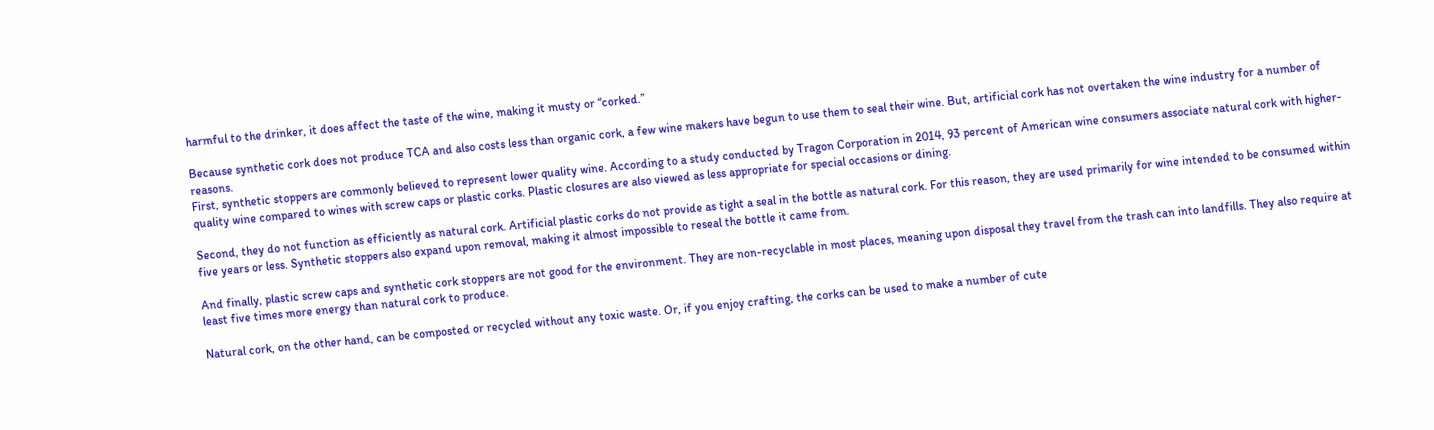harmful to the drinker, it does affect the taste of the wine, making it musty or “corked.”

Because synthetic cork does not produce TCA and also costs less than organic cork, a few wine makers have begun to use them to seal their wine. But, artificial cork has not overtaken the wine industry for a number of reasons.
First, synthetic stoppers are commonly believed to represent lower quality wine. According to a study conducted by Tragon Corporation in 2014, 93 percent of American wine consumers associate natural cork with higher-quality wine compared to wines with screw caps or plastic corks. Plastic closures are also viewed as less appropriate for special occasions or dining.

Second, they do not function as efficiently as natural cork. Artificial plastic corks do not provide as tight a seal in the bottle as natural cork. For this reason, they are used primarily for wine intended to be consumed within five years or less. Synthetic stoppers also expand upon removal, making it almost impossible to reseal the bottle it came from.

And finally, plastic screw caps and synthetic cork stoppers are not good for the environment. They are non-recyclable in most places, meaning upon disposal they travel from the trash can into landfills. They also require at least five times more energy than natural cork to produce.

Natural cork, on the other hand, can be composted or recycled without any toxic waste. Or, if you enjoy crafting, the corks can be used to make a number of cute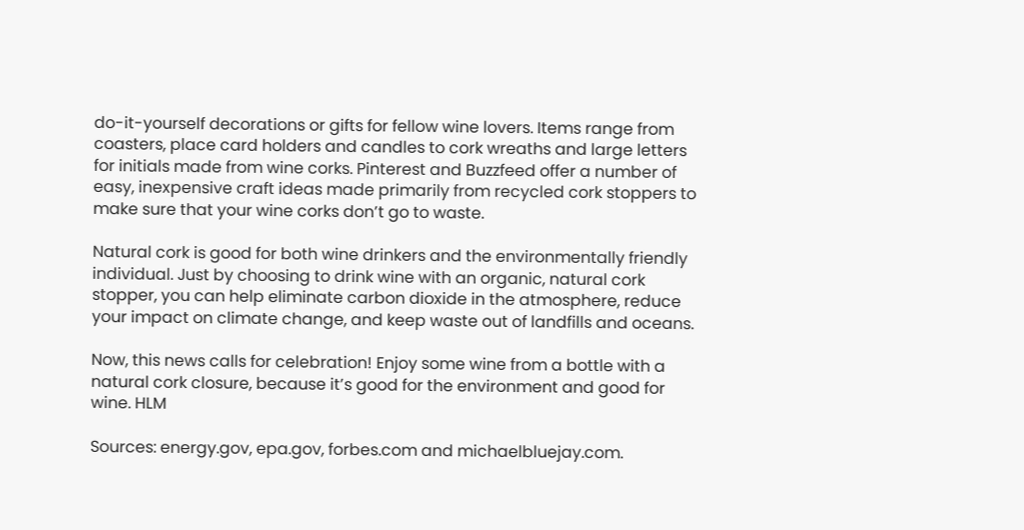do-it-yourself decorations or gifts for fellow wine lovers. Items range from coasters, place card holders and candles to cork wreaths and large letters for initials made from wine corks. Pinterest and Buzzfeed offer a number of easy, inexpensive craft ideas made primarily from recycled cork stoppers to make sure that your wine corks don’t go to waste.

Natural cork is good for both wine drinkers and the environmentally friendly individual. Just by choosing to drink wine with an organic, natural cork stopper, you can help eliminate carbon dioxide in the atmosphere, reduce your impact on climate change, and keep waste out of landfills and oceans.

Now, this news calls for celebration! Enjoy some wine from a bottle with a natural cork closure, because it’s good for the environment and good for wine. HLM

Sources: energy.gov, epa.gov, forbes.com and michaelbluejay.com.